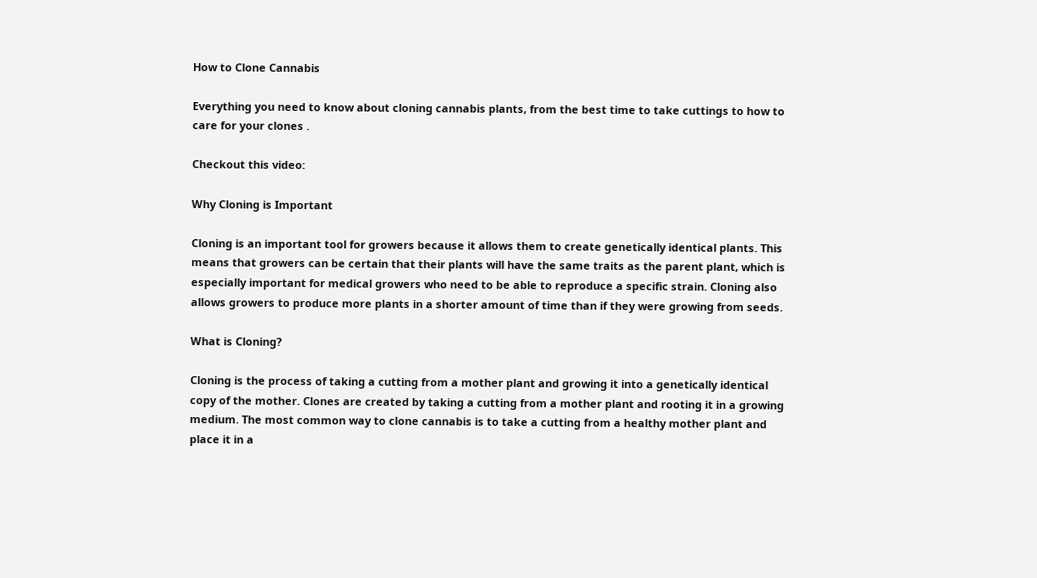How to Clone Cannabis

Everything you need to know about cloning cannabis plants, from the best time to take cuttings to how to care for your clones .

Checkout this video:

Why Cloning is Important

Cloning is an important tool for growers because it allows them to create genetically identical plants. This means that growers can be certain that their plants will have the same traits as the parent plant, which is especially important for medical growers who need to be able to reproduce a specific strain. Cloning also allows growers to produce more plants in a shorter amount of time than if they were growing from seeds.

What is Cloning?

Cloning is the process of taking a cutting from a mother plant and growing it into a genetically identical copy of the mother. Clones are created by taking a cutting from a mother plant and rooting it in a growing medium. The most common way to clone cannabis is to take a cutting from a healthy mother plant and place it in a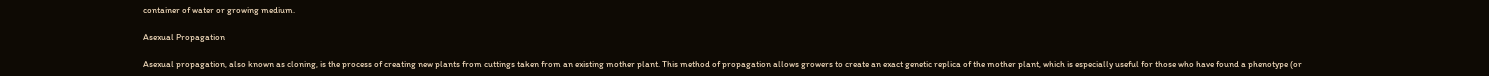container of water or growing medium.

Asexual Propagation

Asexual propagation, also known as cloning, is the process of creating new plants from cuttings taken from an existing mother plant. This method of propagation allows growers to create an exact genetic replica of the mother plant, which is especially useful for those who have found a phenotype (or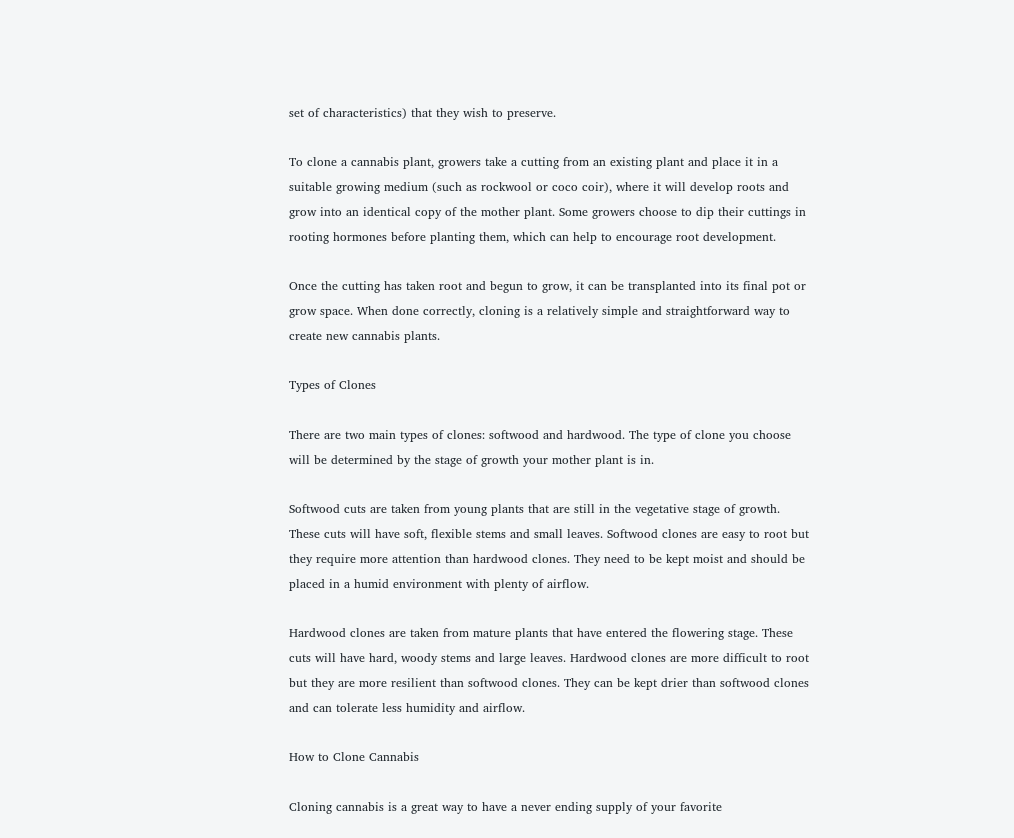set of characteristics) that they wish to preserve.

To clone a cannabis plant, growers take a cutting from an existing plant and place it in a suitable growing medium (such as rockwool or coco coir), where it will develop roots and grow into an identical copy of the mother plant. Some growers choose to dip their cuttings in rooting hormones before planting them, which can help to encourage root development.

Once the cutting has taken root and begun to grow, it can be transplanted into its final pot or grow space. When done correctly, cloning is a relatively simple and straightforward way to create new cannabis plants.

Types of Clones

There are two main types of clones: softwood and hardwood. The type of clone you choose will be determined by the stage of growth your mother plant is in.

Softwood cuts are taken from young plants that are still in the vegetative stage of growth. These cuts will have soft, flexible stems and small leaves. Softwood clones are easy to root but they require more attention than hardwood clones. They need to be kept moist and should be placed in a humid environment with plenty of airflow.

Hardwood clones are taken from mature plants that have entered the flowering stage. These cuts will have hard, woody stems and large leaves. Hardwood clones are more difficult to root but they are more resilient than softwood clones. They can be kept drier than softwood clones and can tolerate less humidity and airflow.

How to Clone Cannabis

Cloning cannabis is a great way to have a never ending supply of your favorite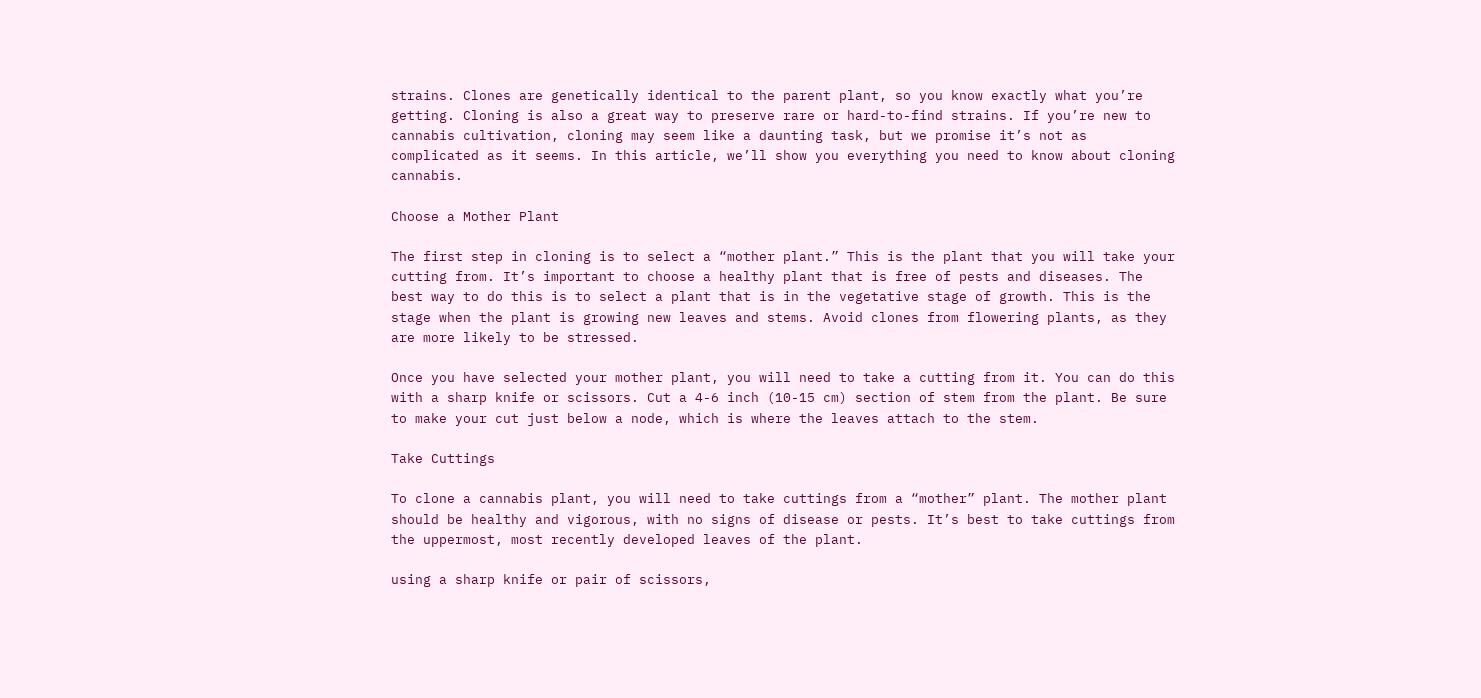strains. Clones are genetically identical to the parent plant, so you know exactly what you’re getting. Cloning is also a great way to preserve rare or hard-to-find strains. If you’re new to cannabis cultivation, cloning may seem like a daunting task, but we promise it’s not as complicated as it seems. In this article, we’ll show you everything you need to know about cloning cannabis.

Choose a Mother Plant

The first step in cloning is to select a “mother plant.” This is the plant that you will take your cutting from. It’s important to choose a healthy plant that is free of pests and diseases. The best way to do this is to select a plant that is in the vegetative stage of growth. This is the stage when the plant is growing new leaves and stems. Avoid clones from flowering plants, as they are more likely to be stressed.

Once you have selected your mother plant, you will need to take a cutting from it. You can do this with a sharp knife or scissors. Cut a 4-6 inch (10-15 cm) section of stem from the plant. Be sure to make your cut just below a node, which is where the leaves attach to the stem.

Take Cuttings

To clone a cannabis plant, you will need to take cuttings from a “mother” plant. The mother plant should be healthy and vigorous, with no signs of disease or pests. It’s best to take cuttings from the uppermost, most recently developed leaves of the plant.

using a sharp knife or pair of scissors,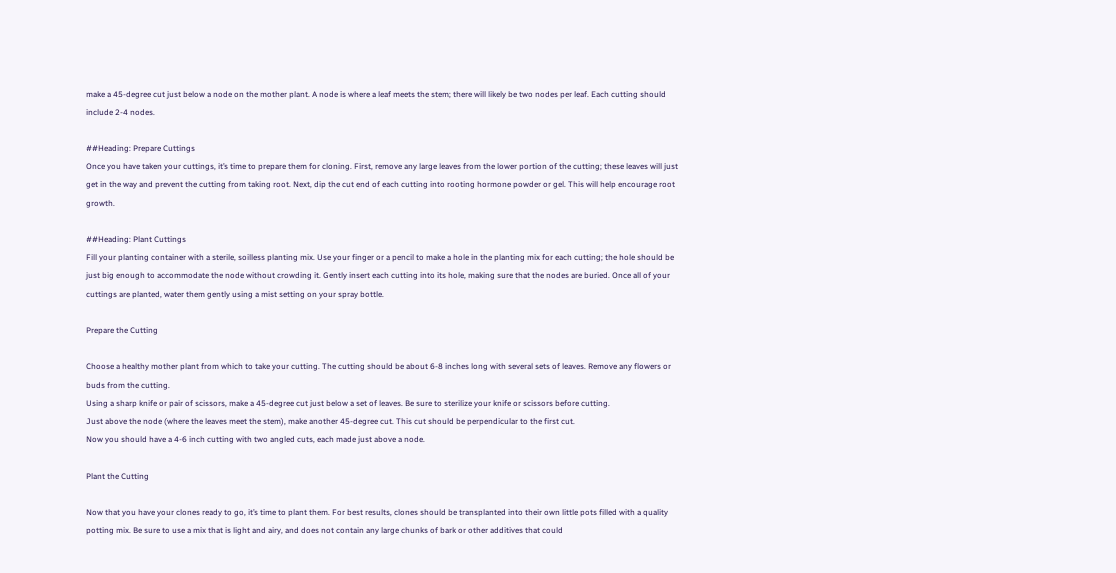make a 45-degree cut just below a node on the mother plant. A node is where a leaf meets the stem; there will likely be two nodes per leaf. Each cutting should include 2-4 nodes.

##Heading: Prepare Cuttings
Once you have taken your cuttings, it’s time to prepare them for cloning. First, remove any large leaves from the lower portion of the cutting; these leaves will just get in the way and prevent the cutting from taking root. Next, dip the cut end of each cutting into rooting hormone powder or gel. This will help encourage root growth.

##Heading: Plant Cuttings
Fill your planting container with a sterile, soilless planting mix. Use your finger or a pencil to make a hole in the planting mix for each cutting; the hole should be just big enough to accommodate the node without crowding it. Gently insert each cutting into its hole, making sure that the nodes are buried. Once all of your cuttings are planted, water them gently using a mist setting on your spray bottle.

Prepare the Cutting

Choose a healthy mother plant from which to take your cutting. The cutting should be about 6-8 inches long with several sets of leaves. Remove any flowers or buds from the cutting.
Using a sharp knife or pair of scissors, make a 45-degree cut just below a set of leaves. Be sure to sterilize your knife or scissors before cutting.
Just above the node (where the leaves meet the stem), make another 45-degree cut. This cut should be perpendicular to the first cut.
Now you should have a 4-6 inch cutting with two angled cuts, each made just above a node.

Plant the Cutting

Now that you have your clones ready to go, it’s time to plant them. For best results, clones should be transplanted into their own little pots filled with a quality potting mix. Be sure to use a mix that is light and airy, and does not contain any large chunks of bark or other additives that could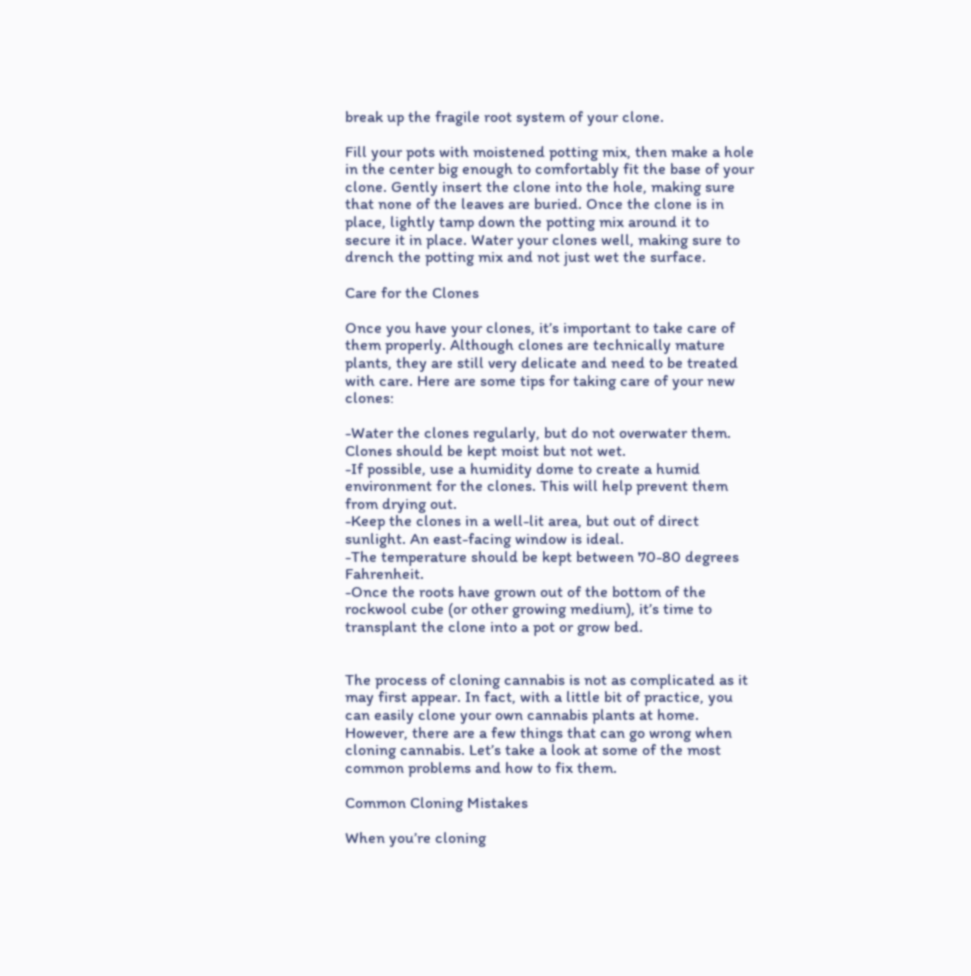break up the fragile root system of your clone.

Fill your pots with moistened potting mix, then make a hole in the center big enough to comfortably fit the base of your clone. Gently insert the clone into the hole, making sure that none of the leaves are buried. Once the clone is in place, lightly tamp down the potting mix around it to secure it in place. Water your clones well, making sure to drench the potting mix and not just wet the surface.

Care for the Clones

Once you have your clones, it’s important to take care of them properly. Although clones are technically mature plants, they are still very delicate and need to be treated with care. Here are some tips for taking care of your new clones:

-Water the clones regularly, but do not overwater them. Clones should be kept moist but not wet.
-If possible, use a humidity dome to create a humid environment for the clones. This will help prevent them from drying out.
-Keep the clones in a well-lit area, but out of direct sunlight. An east-facing window is ideal.
-The temperature should be kept between 70-80 degrees Fahrenheit.
-Once the roots have grown out of the bottom of the rockwool cube (or other growing medium), it’s time to transplant the clone into a pot or grow bed.


The process of cloning cannabis is not as complicated as it may first appear. In fact, with a little bit of practice, you can easily clone your own cannabis plants at home. However, there are a few things that can go wrong when cloning cannabis. Let’s take a look at some of the most common problems and how to fix them.

Common Cloning Mistakes

When you’re cloning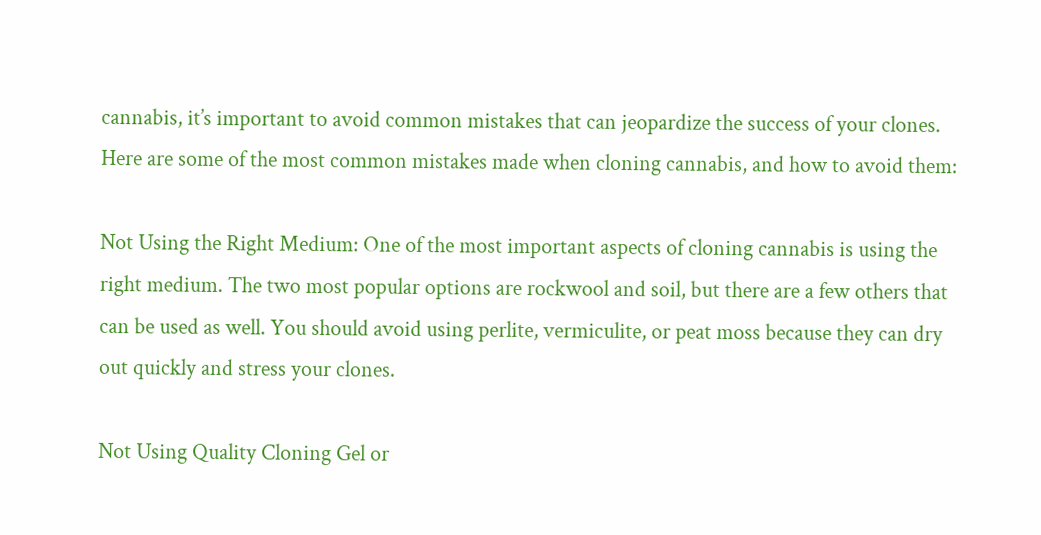cannabis, it’s important to avoid common mistakes that can jeopardize the success of your clones. Here are some of the most common mistakes made when cloning cannabis, and how to avoid them:

Not Using the Right Medium: One of the most important aspects of cloning cannabis is using the right medium. The two most popular options are rockwool and soil, but there are a few others that can be used as well. You should avoid using perlite, vermiculite, or peat moss because they can dry out quickly and stress your clones.

Not Using Quality Cloning Gel or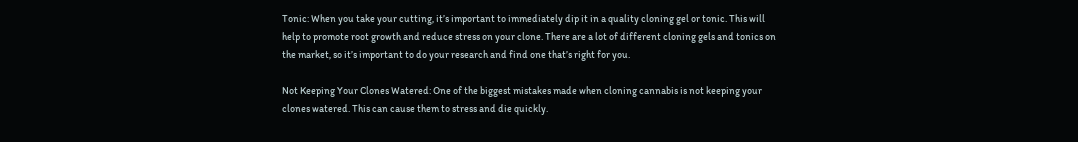Tonic: When you take your cutting, it’s important to immediately dip it in a quality cloning gel or tonic. This will help to promote root growth and reduce stress on your clone. There are a lot of different cloning gels and tonics on the market, so it’s important to do your research and find one that’s right for you.

Not Keeping Your Clones Watered: One of the biggest mistakes made when cloning cannabis is not keeping your clones watered. This can cause them to stress and die quickly.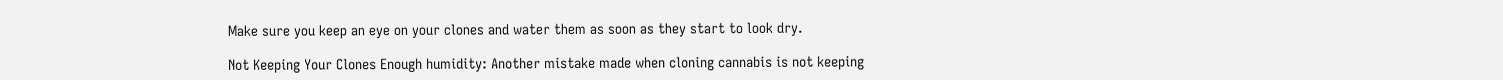Make sure you keep an eye on your clones and water them as soon as they start to look dry.

Not Keeping Your Clones Enough humidity: Another mistake made when cloning cannabis is not keeping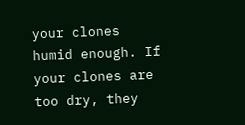your clones humid enough. If your clones are too dry, they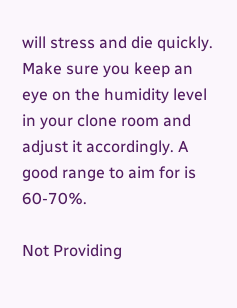will stress and die quickly. Make sure you keep an eye on the humidity level in your clone room and adjust it accordingly. A good range to aim for is 60-70%.

Not Providing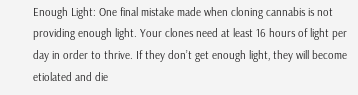Enough Light: One final mistake made when cloning cannabis is not providing enough light. Your clones need at least 16 hours of light per day in order to thrive. If they don’t get enough light, they will become etiolated and die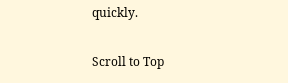quickly.

Scroll to Top